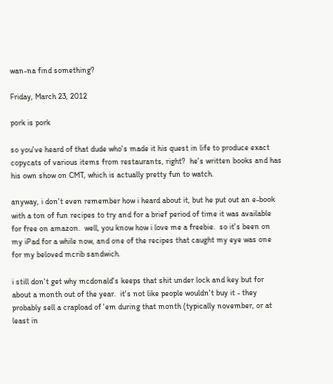wan-na find something?

Friday, March 23, 2012

pork is pork

so you've heard of that dude who's made it his quest in life to produce exact copycats of various items from restaurants, right?  he's written books and has his own show on CMT, which is actually pretty fun to watch.

anyway, i don't even remember how i heard about it, but he put out an e-book with a ton of fun recipes to try and for a brief period of time it was available for free on amazon.  well, you know how i love me a freebie.  so it's been on my iPad for a while now, and one of the recipes that caught my eye was one for my beloved mcrib sandwich.

i still don't get why mcdonald's keeps that shit under lock and key but for about a month out of the year.  it's not like people wouldn't buy it - they probably sell a crapload of 'em during that month (typically november, or at least in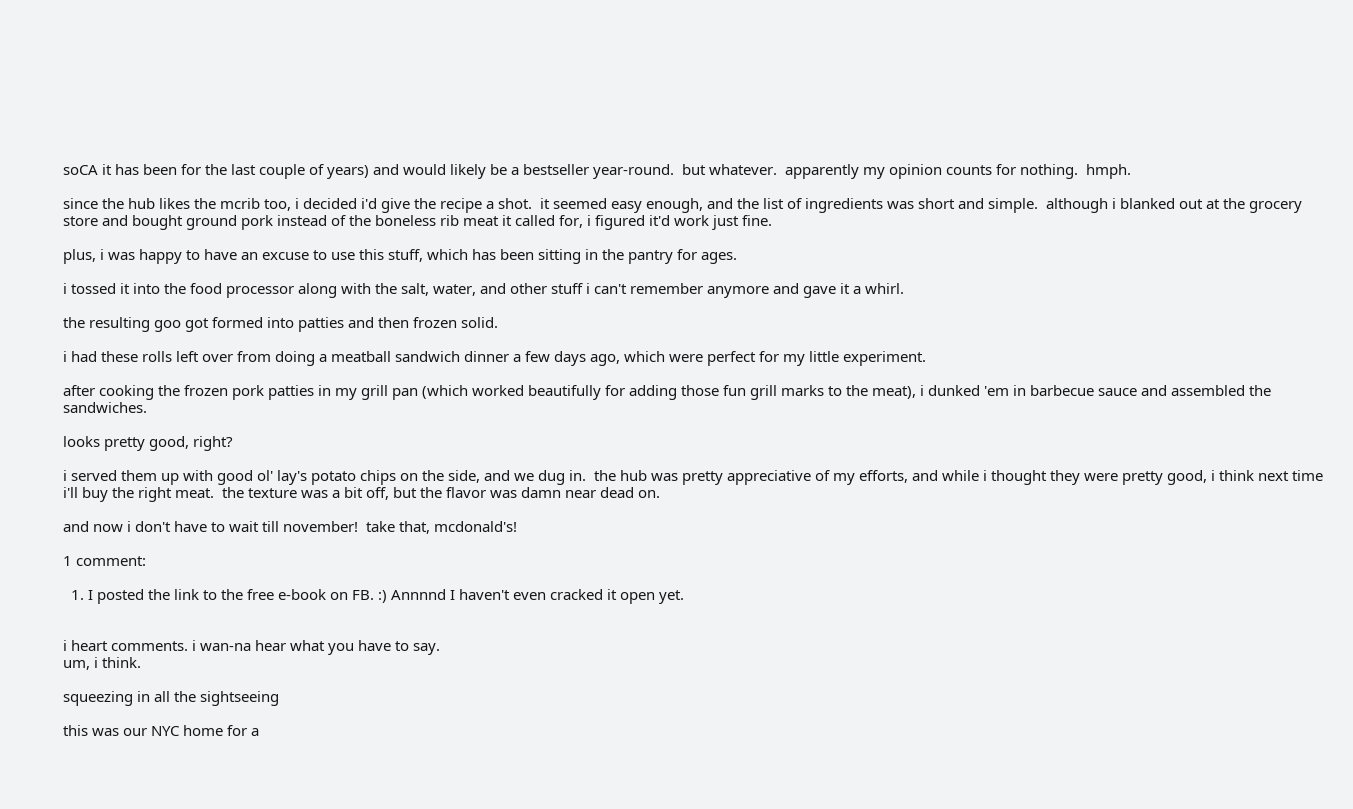soCA it has been for the last couple of years) and would likely be a bestseller year-round.  but whatever.  apparently my opinion counts for nothing.  hmph.

since the hub likes the mcrib too, i decided i'd give the recipe a shot.  it seemed easy enough, and the list of ingredients was short and simple.  although i blanked out at the grocery store and bought ground pork instead of the boneless rib meat it called for, i figured it'd work just fine.

plus, i was happy to have an excuse to use this stuff, which has been sitting in the pantry for ages.

i tossed it into the food processor along with the salt, water, and other stuff i can't remember anymore and gave it a whirl.

the resulting goo got formed into patties and then frozen solid.

i had these rolls left over from doing a meatball sandwich dinner a few days ago, which were perfect for my little experiment.

after cooking the frozen pork patties in my grill pan (which worked beautifully for adding those fun grill marks to the meat), i dunked 'em in barbecue sauce and assembled the sandwiches.

looks pretty good, right?

i served them up with good ol' lay's potato chips on the side, and we dug in.  the hub was pretty appreciative of my efforts, and while i thought they were pretty good, i think next time i'll buy the right meat.  the texture was a bit off, but the flavor was damn near dead on.

and now i don't have to wait till november!  take that, mcdonald's!

1 comment:

  1. I posted the link to the free e-book on FB. :) Annnnd I haven't even cracked it open yet.


i heart comments. i wan-na hear what you have to say.
um, i think.

squeezing in all the sightseeing

this was our NYC home for a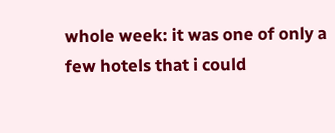whole week: it was one of only a few hotels that i could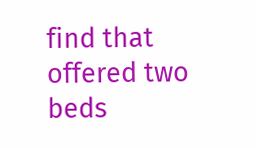find that offered two beds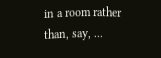in a room rather than, say, ...